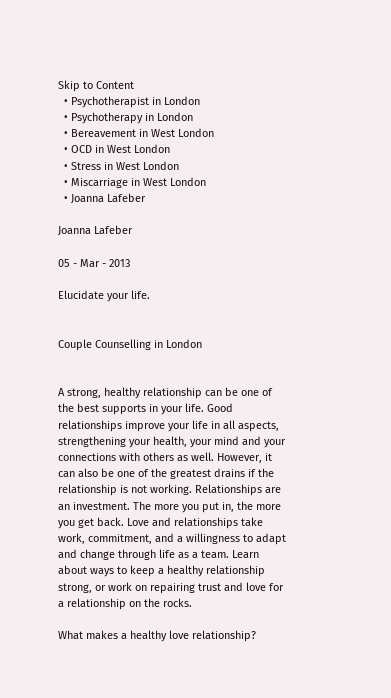Skip to Content
  • Psychotherapist in London
  • Psychotherapy in London
  • Bereavement in West London
  • OCD in West London
  • Stress in West London
  • Miscarriage in West London
  • Joanna Lafeber

Joanna Lafeber

05 - Mar - 2013

Elucidate your life.


Couple Counselling in London


A strong, healthy relationship can be one of the best supports in your life. Good relationships improve your life in all aspects, strengthening your health, your mind and your connections with others as well. However, it can also be one of the greatest drains if the relationship is not working. Relationships are an investment. The more you put in, the more you get back. Love and relationships take work, commitment, and a willingness to adapt and change through life as a team. Learn about ways to keep a healthy relationship strong, or work on repairing trust and love for a relationship on the rocks.

What makes a healthy love relationship?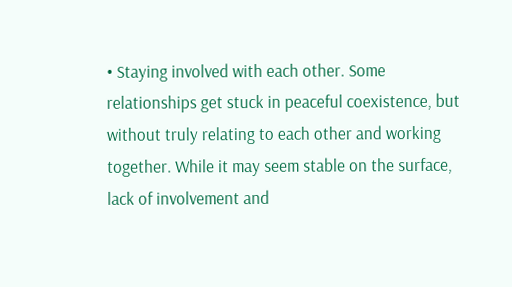• Staying involved with each other. Some relationships get stuck in peaceful coexistence, but without truly relating to each other and working together. While it may seem stable on the surface, lack of involvement and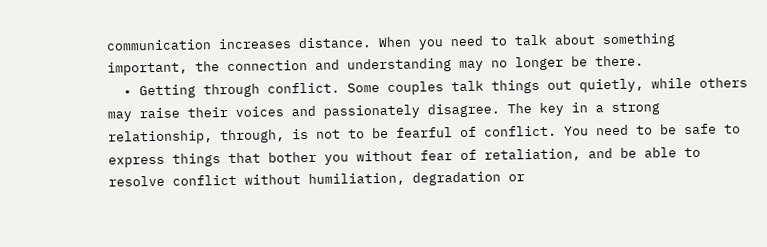communication increases distance. When you need to talk about something important, the connection and understanding may no longer be there.
  • Getting through conflict. Some couples talk things out quietly, while others may raise their voices and passionately disagree. The key in a strong relationship, through, is not to be fearful of conflict. You need to be safe to express things that bother you without fear of retaliation, and be able to resolve conflict without humiliation, degradation or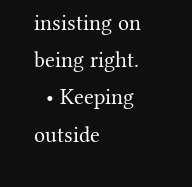insisting on being right.
  • Keeping outside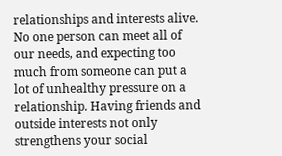relationships and interests alive. No one person can meet all of our needs, and expecting too much from someone can put a lot of unhealthy pressure on a relationship. Having friends and outside interests not only strengthens your social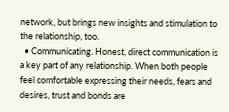network, but brings new insights and stimulation to the relationship, too.
  • Communicating. Honest, direct communication is a key part of any relationship. When both people feel comfortable expressing their needs, fears and desires, trust and bonds are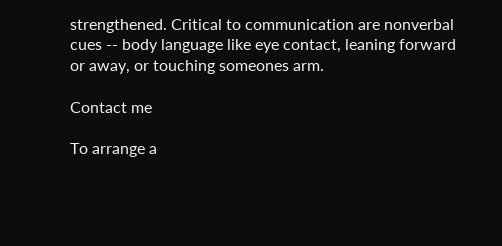strengthened. Critical to communication are nonverbal cues -- body language like eye contact, leaning forward or away, or touching someones arm.

Contact me

To arrange a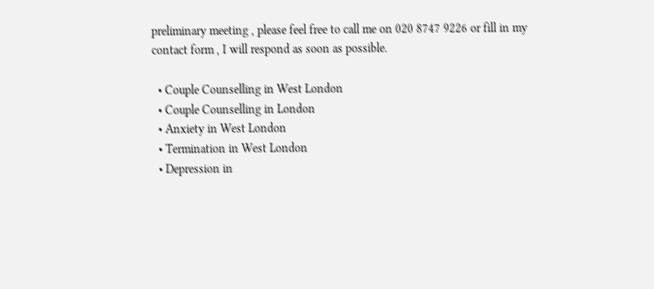preliminary meeting , please feel free to call me on 020 8747 9226 or fill in my contact form , I will respond as soon as possible.

  • Couple Counselling in West London
  • Couple Counselling in London
  • Anxiety in West London
  • Termination in West London
  • Depression in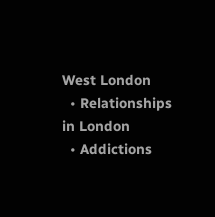West London
  • Relationships in London
  • Addictions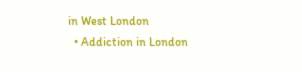in West London
  • Addiction in London